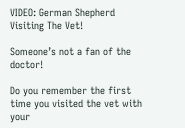VIDEO: German Shepherd Visiting The Vet!

Someone’s not a fan of the doctor!

Do you remember the first time you visited the vet with your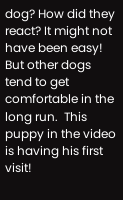dog? How did they react? It might not have been easy! But other dogs tend to get comfortable in the long run.  This puppy in the video is having his first visit!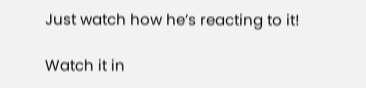Just watch how he’s reacting to it!

Watch it in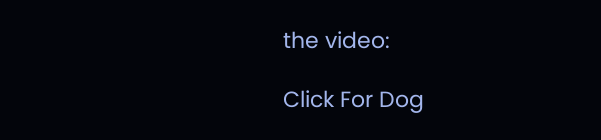the video:

Click For Dog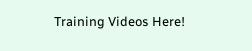Training Videos Here!